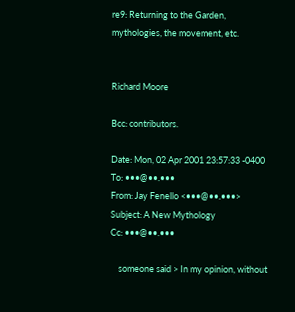re9: Returning to the Garden, mythologies, the movement, etc.


Richard Moore

Bcc: contributors.

Date: Mon, 02 Apr 2001 23:57:33 -0400
To: •••@••.•••
From: Jay Fenello <•••@••.•••>
Subject: A New Mythology
Cc: •••@••.•••

    someone said > In my opinion, without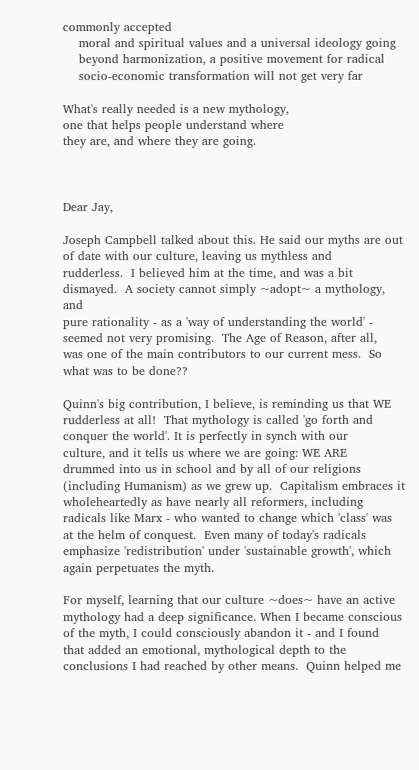commonly accepted
    moral and spiritual values and a universal ideology going
    beyond harmonization, a positive movement for radical
    socio-economic transformation will not get very far

What's really needed is a new mythology,
one that helps people understand where
they are, and where they are going.



Dear Jay,

Joseph Campbell talked about this. He said our myths are out
of date with our culture, leaving us mythless and
rudderless.  I believed him at the time, and was a bit
dismayed.  A society cannot simply ~adopt~ a mythology, and
pure rationality - as a 'way of understanding the world' -
seemed not very promising.  The Age of Reason, after all,
was one of the main contributors to our current mess.  So
what was to be done??

Quinn's big contribution, I believe, is reminding us that WE
rudderless at all!  That mythology is called 'go forth and
conquer the world'. It is perfectly in synch with our
culture, and it tells us where we are going: WE ARE
drummed into us in school and by all of our religions
(including Humanism) as we grew up.  Capitalism embraces it
wholeheartedly as have nearly all reformers, including
radicals like Marx - who wanted to change which 'class' was
at the helm of conquest.  Even many of today's radicals
emphasize 'redistribution' under 'sustainable growth', which
again perpetuates the myth.

For myself, learning that our culture ~does~ have an active
mythology had a deep significance. When I became conscious
of the myth, I could consciously abandon it - and I found
that added an emotional, mythological depth to the
conclusions I had reached by other means.  Quinn helped me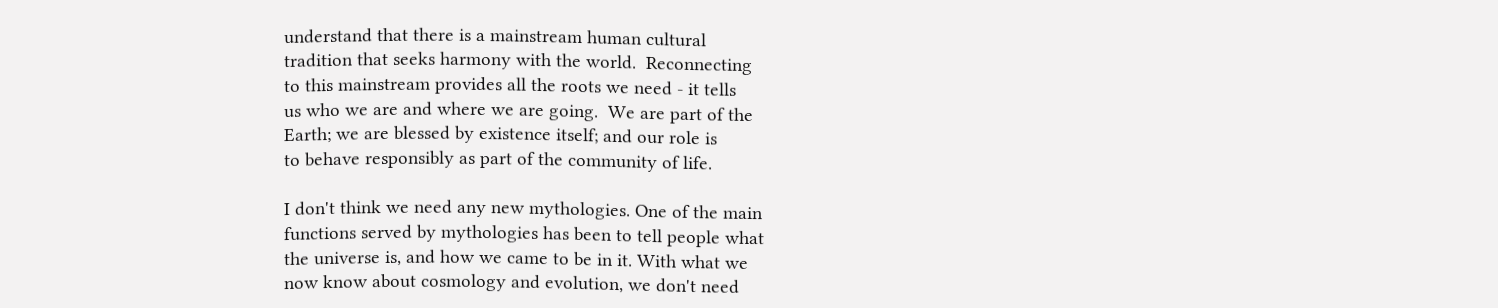understand that there is a mainstream human cultural
tradition that seeks harmony with the world.  Reconnecting
to this mainstream provides all the roots we need - it tells
us who we are and where we are going.  We are part of the
Earth; we are blessed by existence itself; and our role is
to behave responsibly as part of the community of life.

I don't think we need any new mythologies. One of the main
functions served by mythologies has been to tell people what
the universe is, and how we came to be in it. With what we
now know about cosmology and evolution, we don't need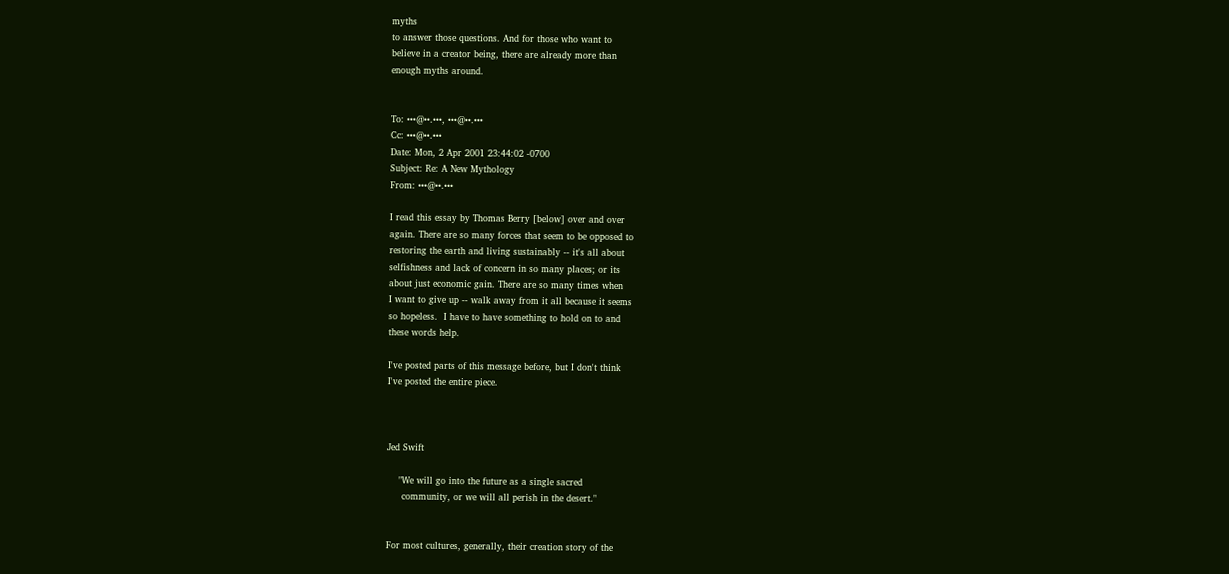myths
to answer those questions. And for those who want to
believe in a creator being, there are already more than
enough myths around.


To: •••@••.•••, •••@••.•••
Cc: •••@••.•••
Date: Mon, 2 Apr 2001 23:44:02 -0700
Subject: Re: A New Mythology
From: •••@••.•••

I read this essay by Thomas Berry [below] over and over
again. There are so many forces that seem to be opposed to
restoring the earth and living sustainably -- it's all about
selfishness and lack of concern in so many places; or its
about just economic gain. There are so many times when
I want to give up -- walk away from it all because it seems
so hopeless.  I have to have something to hold on to and
these words help.

I've posted parts of this message before, but I don't think
I've posted the entire piece.



Jed Swift

    "We will go into the future as a single sacred
     community, or we will all perish in the desert."


For most cultures, generally, their creation story of the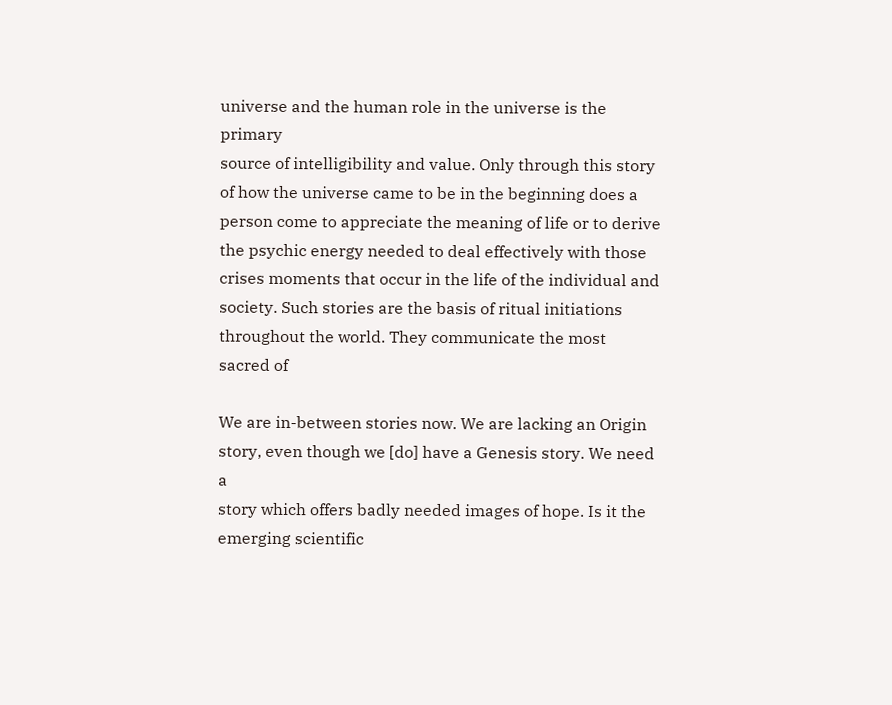universe and the human role in the universe is the primary
source of intelligibility and value. Only through this story
of how the universe came to be in the beginning does a
person come to appreciate the meaning of life or to derive
the psychic energy needed to deal effectively with those
crises moments that occur in the life of the individual and
society. Such stories are the basis of ritual initiations
throughout the world. They communicate the most sacred of

We are in-between stories now. We are lacking an Origin
story, even though we [do] have a Genesis story. We need a
story which offers badly needed images of hope. Is it the
emerging scientific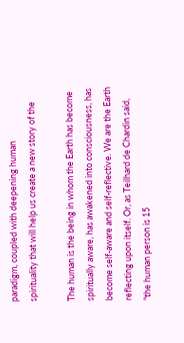paradigm, coupled with deepening human
spirituality that will help us create a new story of the

The human is the being in whom the Earth has become
spiritually aware, has awakened into consciousness, has
become self-aware and self-reflective. We are the Earth
reflecting upon itself. Or, as Teilhard de Chardin said,
"the human person is 15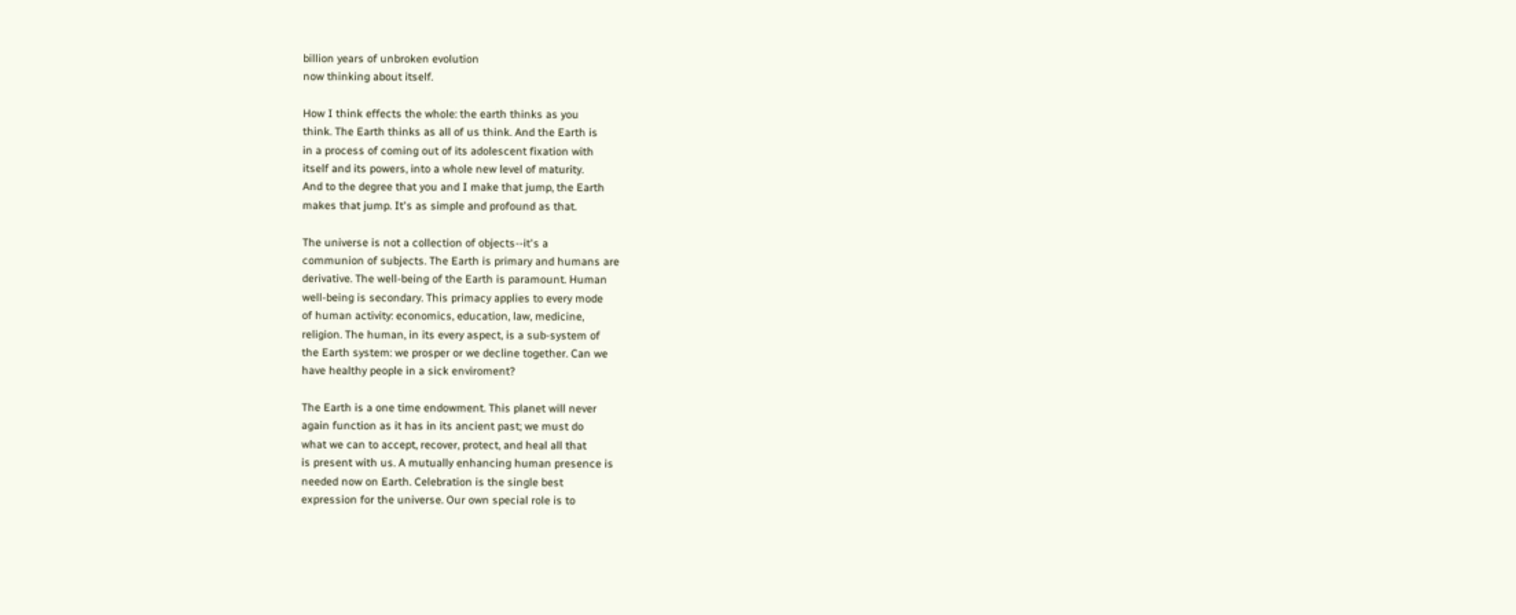billion years of unbroken evolution
now thinking about itself.

How I think effects the whole: the earth thinks as you
think. The Earth thinks as all of us think. And the Earth is
in a process of coming out of its adolescent fixation with
itself and its powers, into a whole new level of maturity.
And to the degree that you and I make that jump, the Earth
makes that jump. It's as simple and profound as that.

The universe is not a collection of objects--it's a
communion of subjects. The Earth is primary and humans are
derivative. The well-being of the Earth is paramount. Human
well-being is secondary. This primacy applies to every mode
of human activity: economics, education, law, medicine,
religion. The human, in its every aspect, is a sub-system of
the Earth system: we prosper or we decline together. Can we
have healthy people in a sick enviroment?

The Earth is a one time endowment. This planet will never
again function as it has in its ancient past; we must do
what we can to accept, recover, protect, and heal all that
is present with us. A mutually enhancing human presence is
needed now on Earth. Celebration is the single best
expression for the universe. Our own special role is to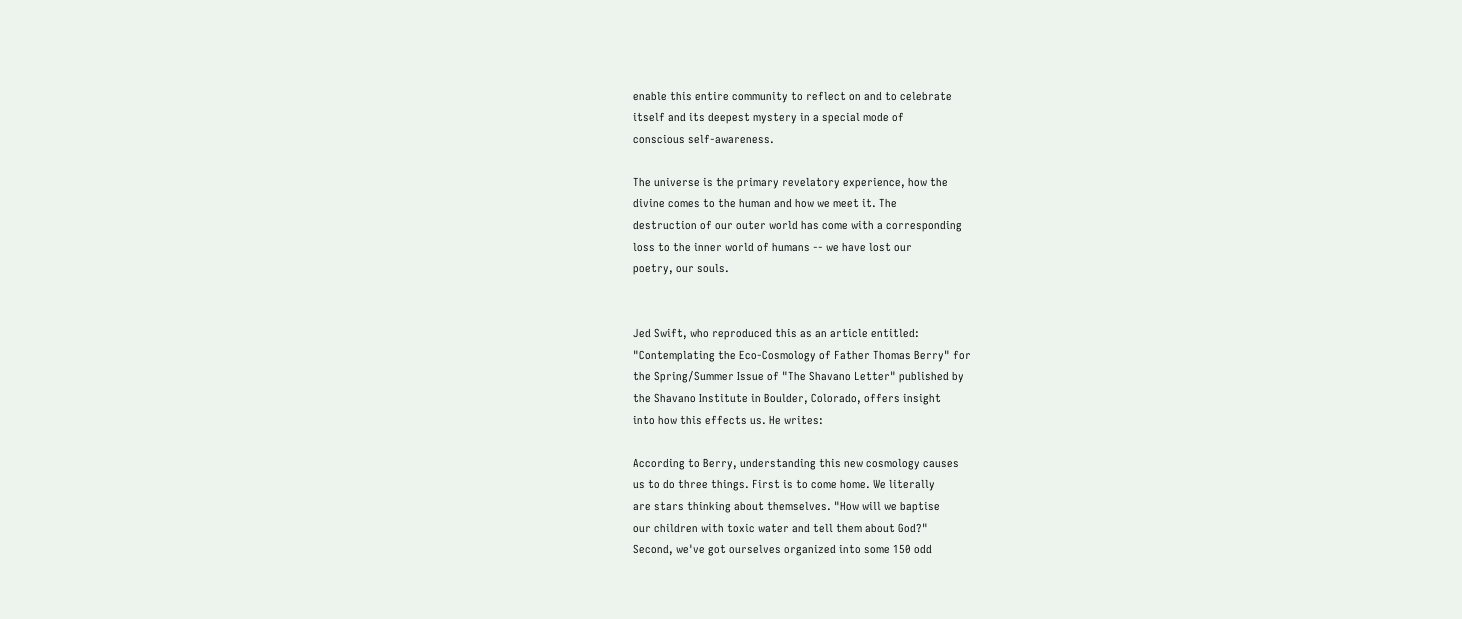enable this entire community to reflect on and to celebrate
itself and its deepest mystery in a special mode of
conscious self-awareness.

The universe is the primary revelatory experience, how the
divine comes to the human and how we meet it. The
destruction of our outer world has come with a corresponding
loss to the inner world of humans -- we have lost our
poetry, our souls.


Jed Swift, who reproduced this as an article entitled:
"Contemplating the Eco-Cosmology of Father Thomas Berry" for
the Spring/Summer Issue of "The Shavano Letter" published by
the Shavano Institute in Boulder, Colorado, offers insight
into how this effects us. He writes:

According to Berry, understanding this new cosmology causes
us to do three things. First is to come home. We literally
are stars thinking about themselves. "How will we baptise
our children with toxic water and tell them about God?"
Second, we've got ourselves organized into some 150 odd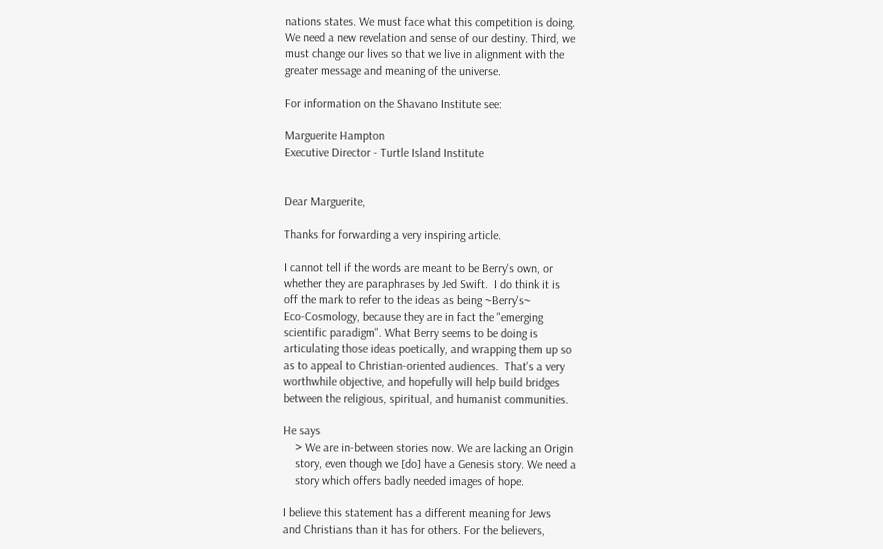nations states. We must face what this competition is doing.
We need a new revelation and sense of our destiny. Third, we
must change our lives so that we live in alignment with the
greater message and meaning of the universe.

For information on the Shavano Institute see:

Marguerite Hampton
Executive Director - Turtle Island Institute


Dear Marguerite,

Thanks for forwarding a very inspiring article.

I cannot tell if the words are meant to be Berry's own, or
whether they are paraphrases by Jed Swift.  I do think it is
off the mark to refer to the ideas as being ~Berry's~
Eco-Cosmology, because they are in fact the "emerging
scientific paradigm". What Berry seems to be doing is
articulating those ideas poetically, and wrapping them up so
as to appeal to Christian-oriented audiences.  That's a very
worthwhile objective, and hopefully will help build bridges
between the religious, spiritual, and humanist communities.

He says
    > We are in-between stories now. We are lacking an Origin
    story, even though we [do] have a Genesis story. We need a
    story which offers badly needed images of hope.

I believe this statement has a different meaning for Jews
and Christians than it has for others. For the believers,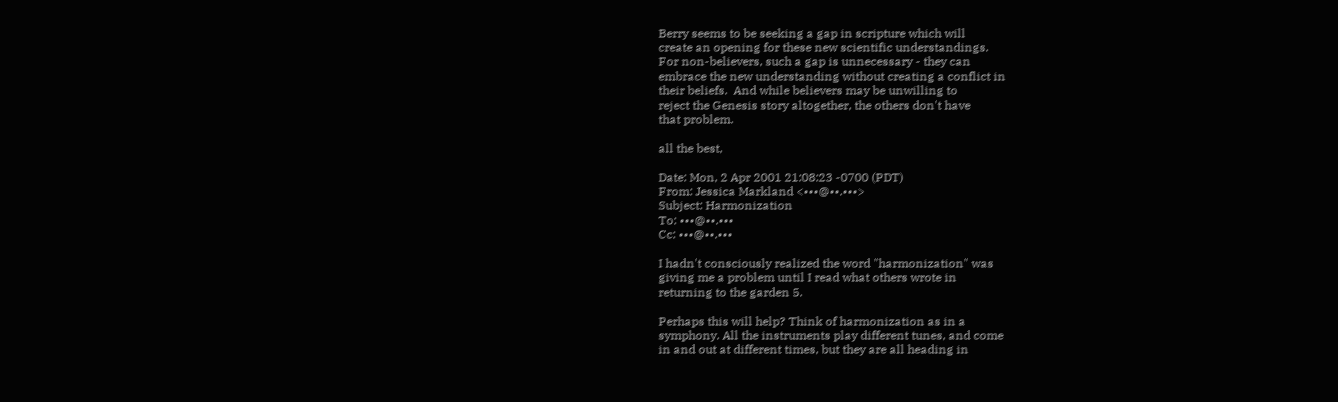Berry seems to be seeking a gap in scripture which will
create an opening for these new scientific understandings.
For non-believers, such a gap is unnecessary - they can
embrace the new understanding without creating a conflict in
their beliefs.  And while believers may be unwilling to
reject the Genesis story altogether, the others don't have
that problem.

all the best,

Date: Mon, 2 Apr 2001 21:08:23 -0700 (PDT)
From: Jessica Markland <•••@••.•••>
Subject: Harmonization
To: •••@••.•••
Cc: •••@••.•••

I hadn't consciously realized the word "harmonization" was
giving me a problem until I read what others wrote in
returning to the garden 5.

Perhaps this will help? Think of harmonization as in a
symphony. All the instruments play different tunes, and come
in and out at different times, but they are all heading in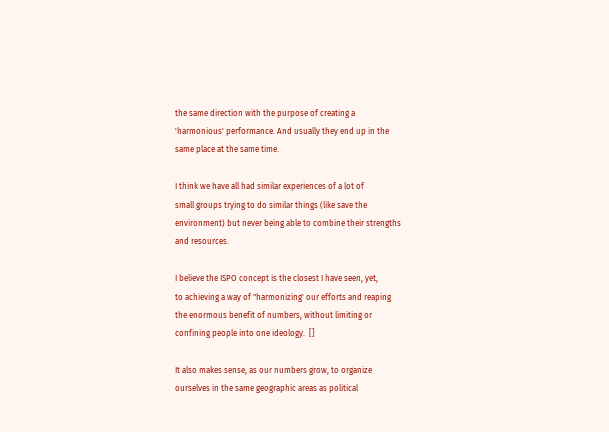the same direction with the purpose of creating a
'harmonious' performance. And usually they end up in the
same place at the same time.

I think we have all had similar experiences of a lot of
small groups trying to do similar things (like save the
environment) but never being able to combine their strengths
and resources.

I believe the ISPO concept is the closest I have seen, yet,
to achieving a way of "harmonizing' our efforts and reaping
the enormous benefit of numbers, without limiting or
confining people into one ideology.  []

It also makes sense, as our numbers grow, to organize
ourselves in the same geographic areas as political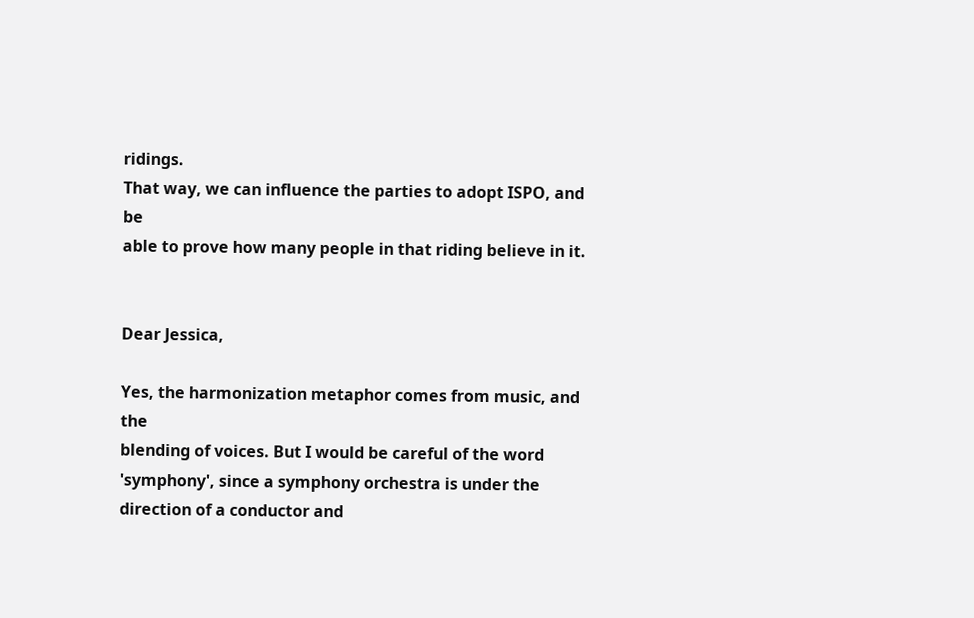ridings.
That way, we can influence the parties to adopt ISPO, and be
able to prove how many people in that riding believe in it.


Dear Jessica,

Yes, the harmonization metaphor comes from music, and the
blending of voices. But I would be careful of the word
'symphony', since a symphony orchestra is under the
direction of a conductor and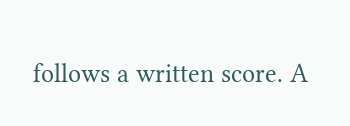follows a written score. A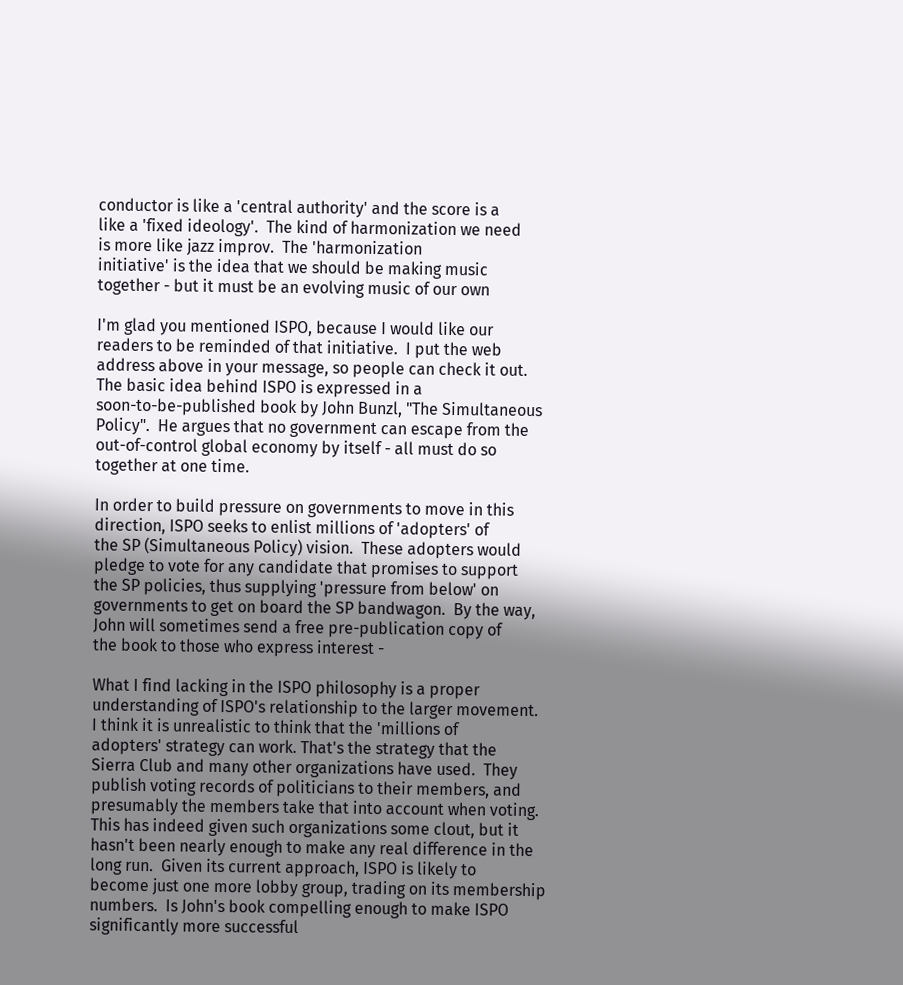conductor is like a 'central authority' and the score is a
like a 'fixed ideology'.  The kind of harmonization we need
is more like jazz improv.  The 'harmonization
initiative' is the idea that we should be making music
together - but it must be an evolving music of our own

I'm glad you mentioned ISPO, because I would like our
readers to be reminded of that initiative.  I put the web
address above in your message, so people can check it out.
The basic idea behind ISPO is expressed in a
soon-to-be-published book by John Bunzl, "The Simultaneous
Policy".  He argues that no government can escape from the
out-of-control global economy by itself - all must do so
together at one time.

In order to build pressure on governments to move in this
direction, ISPO seeks to enlist millions of 'adopters' of
the SP (Simultaneous Policy) vision.  These adopters would
pledge to vote for any candidate that promises to support
the SP policies, thus supplying 'pressure from below' on
governments to get on board the SP bandwagon.  By the way,
John will sometimes send a free pre-publication copy of
the book to those who express interest -

What I find lacking in the ISPO philosophy is a proper
understanding of ISPO's relationship to the larger movement.
I think it is unrealistic to think that the 'millions of
adopters' strategy can work. That's the strategy that the
Sierra Club and many other organizations have used.  They
publish voting records of politicians to their members, and
presumably the members take that into account when voting.
This has indeed given such organizations some clout, but it
hasn't been nearly enough to make any real difference in the
long run.  Given its current approach, ISPO is likely to
become just one more lobby group, trading on its membership
numbers.  Is John's book compelling enough to make ISPO
significantly more successful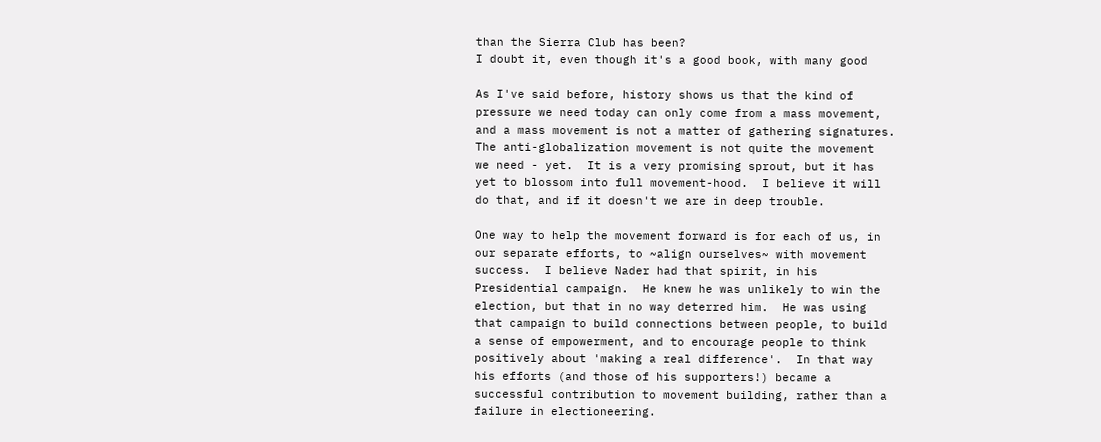than the Sierra Club has been?
I doubt it, even though it's a good book, with many good

As I've said before, history shows us that the kind of
pressure we need today can only come from a mass movement,
and a mass movement is not a matter of gathering signatures.
The anti-globalization movement is not quite the movement
we need - yet.  It is a very promising sprout, but it has
yet to blossom into full movement-hood.  I believe it will
do that, and if it doesn't we are in deep trouble.

One way to help the movement forward is for each of us, in
our separate efforts, to ~align ourselves~ with movement
success.  I believe Nader had that spirit, in his
Presidential campaign.  He knew he was unlikely to win the
election, but that in no way deterred him.  He was using
that campaign to build connections between people, to build
a sense of empowerment, and to encourage people to think
positively about 'making a real difference'.  In that way
his efforts (and those of his supporters!) became a
successful contribution to movement building, rather than a
failure in electioneering.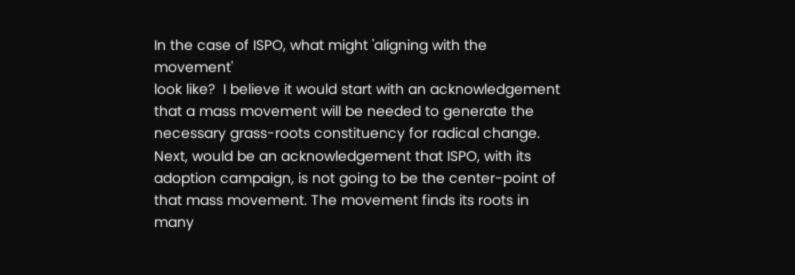In the case of ISPO, what might 'aligning with the movement'
look like?  I believe it would start with an acknowledgement
that a mass movement will be needed to generate the
necessary grass-roots constituency for radical change.
Next, would be an acknowledgement that ISPO, with its
adoption campaign, is not going to be the center-point of
that mass movement. The movement finds its roots in many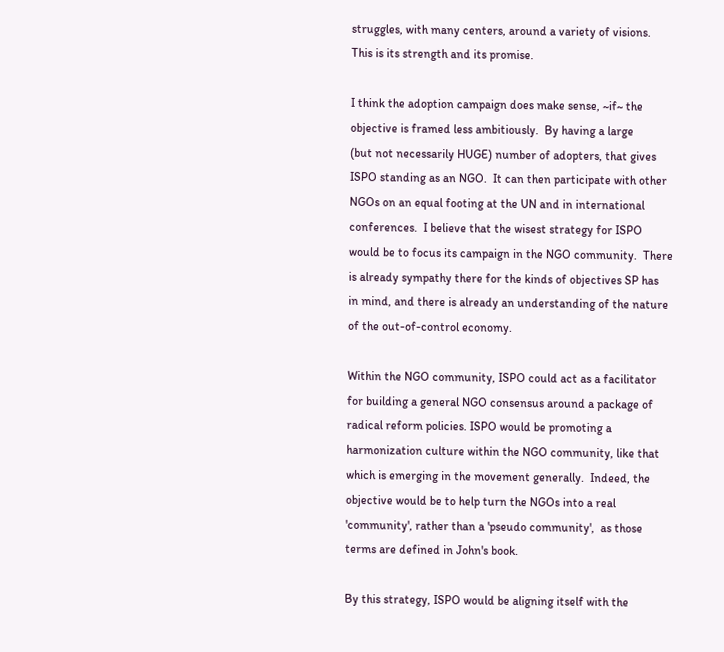struggles, with many centers, around a variety of visions.
This is its strength and its promise.

I think the adoption campaign does make sense, ~if~ the
objective is framed less ambitiously.  By having a large
(but not necessarily HUGE) number of adopters, that gives
ISPO standing as an NGO.  It can then participate with other
NGOs on an equal footing at the UN and in international
conferences.  I believe that the wisest strategy for ISPO
would be to focus its campaign in the NGO community.  There
is already sympathy there for the kinds of objectives SP has
in mind, and there is already an understanding of the nature
of the out-of-control economy.

Within the NGO community, ISPO could act as a facilitator
for building a general NGO consensus around a package of
radical reform policies. ISPO would be promoting a
harmonization culture within the NGO community, like that
which is emerging in the movement generally.  Indeed, the
objective would be to help turn the NGOs into a real
'community', rather than a 'pseudo community',  as those
terms are defined in John's book.

By this strategy, ISPO would be aligning itself with the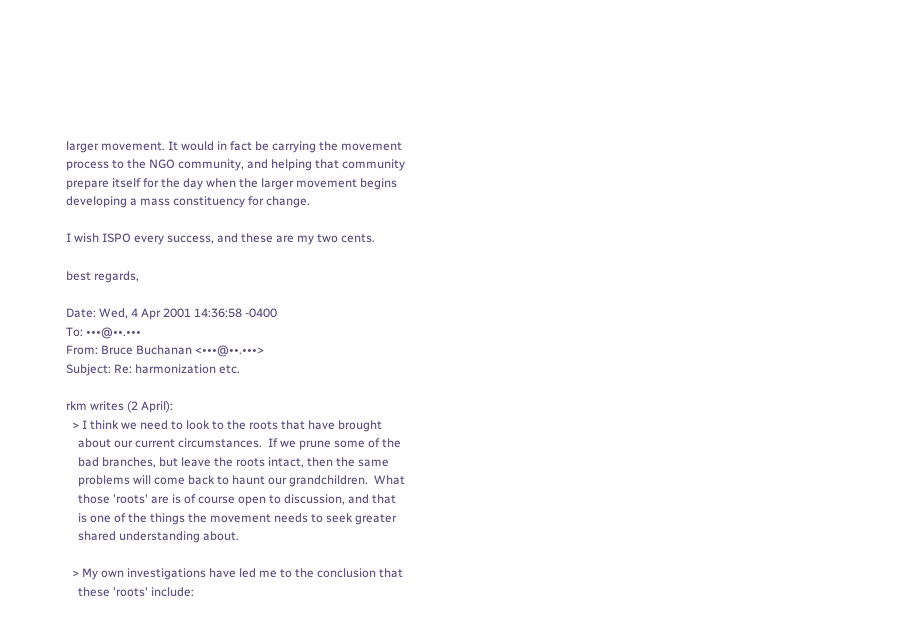larger movement. It would in fact be carrying the movement
process to the NGO community, and helping that community
prepare itself for the day when the larger movement begins
developing a mass constituency for change.

I wish ISPO every success, and these are my two cents.

best regards,

Date: Wed, 4 Apr 2001 14:36:58 -0400
To: •••@••.•••
From: Bruce Buchanan <•••@••.•••>
Subject: Re: harmonization etc.

rkm writes (2 April):
  > I think we need to look to the roots that have brought
    about our current circumstances.  If we prune some of the
    bad branches, but leave the roots intact, then the same
    problems will come back to haunt our grandchildren.  What
    those 'roots' are is of course open to discussion, and that
    is one of the things the movement needs to seek greater
    shared understanding about.

  > My own investigations have led me to the conclusion that
    these 'roots' include: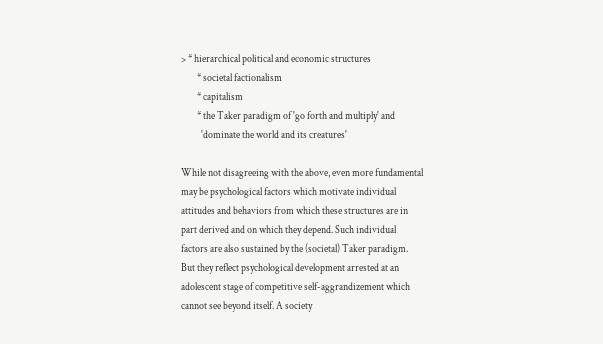> * hierarchical political and economic structures
        * societal factionalism
        * capitalism
        * the Taker paradigm of 'go forth and multiply' and
          'dominate the world and its creatures'

While not disagreeing with the above, even more fundamental
may be psychological factors which motivate individual
attitudes and behaviors from which these structures are in
part derived and on which they depend. Such individual
factors are also sustained by the (societal) Taker paradigm.
But they reflect psychological development arrested at an
adolescent stage of competitive self-aggrandizement which
cannot see beyond itself. A society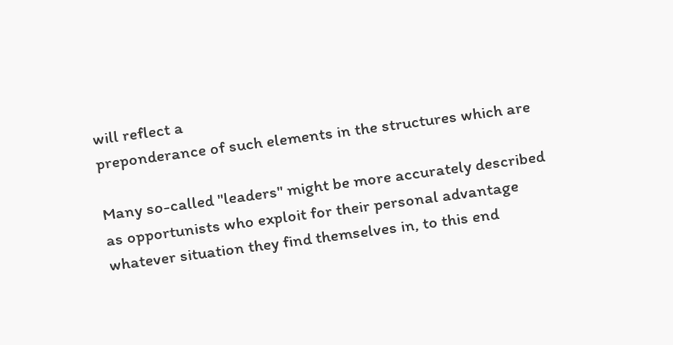will reflect a
preponderance of such elements in the structures which are

Many so-called "leaders" might be more accurately described
as opportunists who exploit for their personal advantage
whatever situation they find themselves in, to this end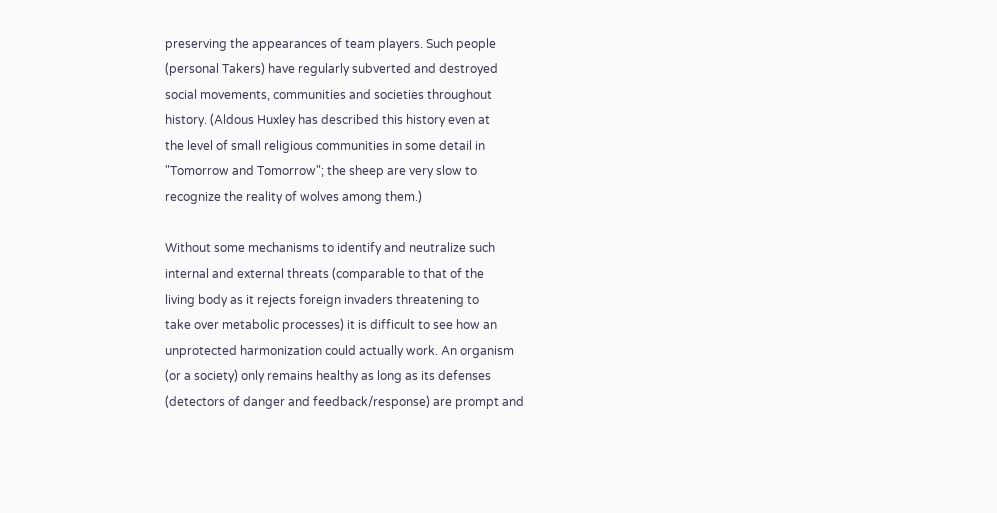preserving the appearances of team players. Such people
(personal Takers) have regularly subverted and destroyed
social movements, communities and societies throughout
history. (Aldous Huxley has described this history even at
the level of small religious communities in some detail in
"Tomorrow and Tomorrow"; the sheep are very slow to
recognize the reality of wolves among them.)

Without some mechanisms to identify and neutralize such
internal and external threats (comparable to that of the
living body as it rejects foreign invaders threatening to
take over metabolic processes) it is difficult to see how an
unprotected harmonization could actually work. An organism
(or a society) only remains healthy as long as its defenses
(detectors of danger and feedback/response) are prompt and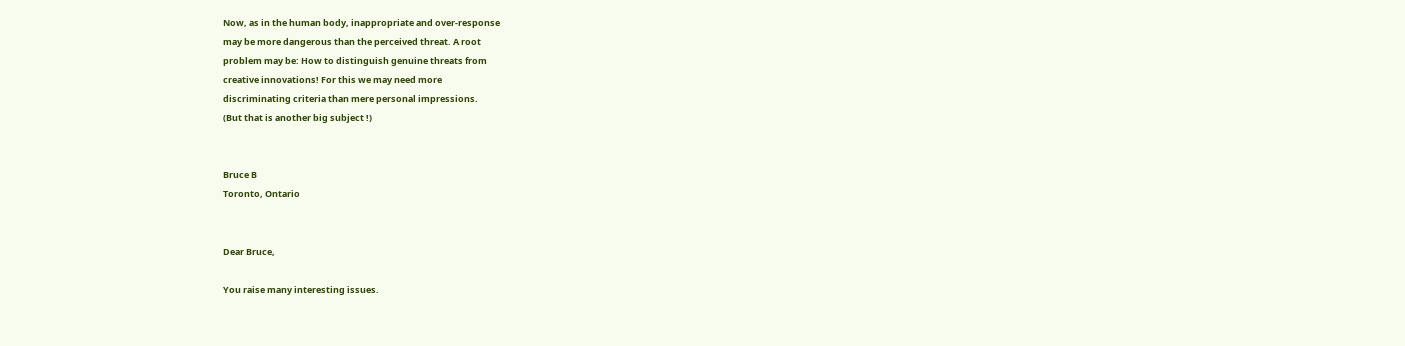Now, as in the human body, inappropriate and over-response
may be more dangerous than the perceived threat. A root
problem may be: How to distinguish genuine threats from
creative innovations! For this we may need more
discriminating criteria than mere personal impressions.
(But that is another big subject !)


Bruce B
Toronto, Ontario


Dear Bruce,

You raise many interesting issues.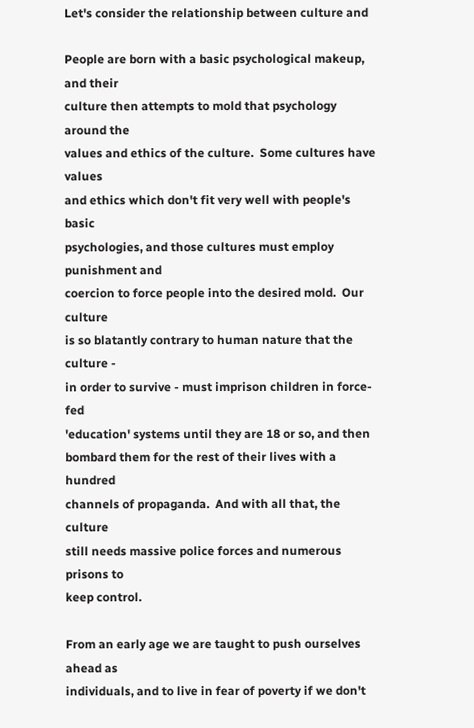Let's consider the relationship between culture and

People are born with a basic psychological makeup, and their
culture then attempts to mold that psychology around the
values and ethics of the culture.  Some cultures have values
and ethics which don't fit very well with people's basic
psychologies, and those cultures must employ punishment and
coercion to force people into the desired mold.  Our culture
is so blatantly contrary to human nature that the culture -
in order to survive - must imprison children in force-fed
'education' systems until they are 18 or so, and then
bombard them for the rest of their lives with a hundred
channels of propaganda.  And with all that, the culture
still needs massive police forces and numerous prisons to
keep control.

From an early age we are taught to push ourselves ahead as
individuals, and to live in fear of poverty if we don't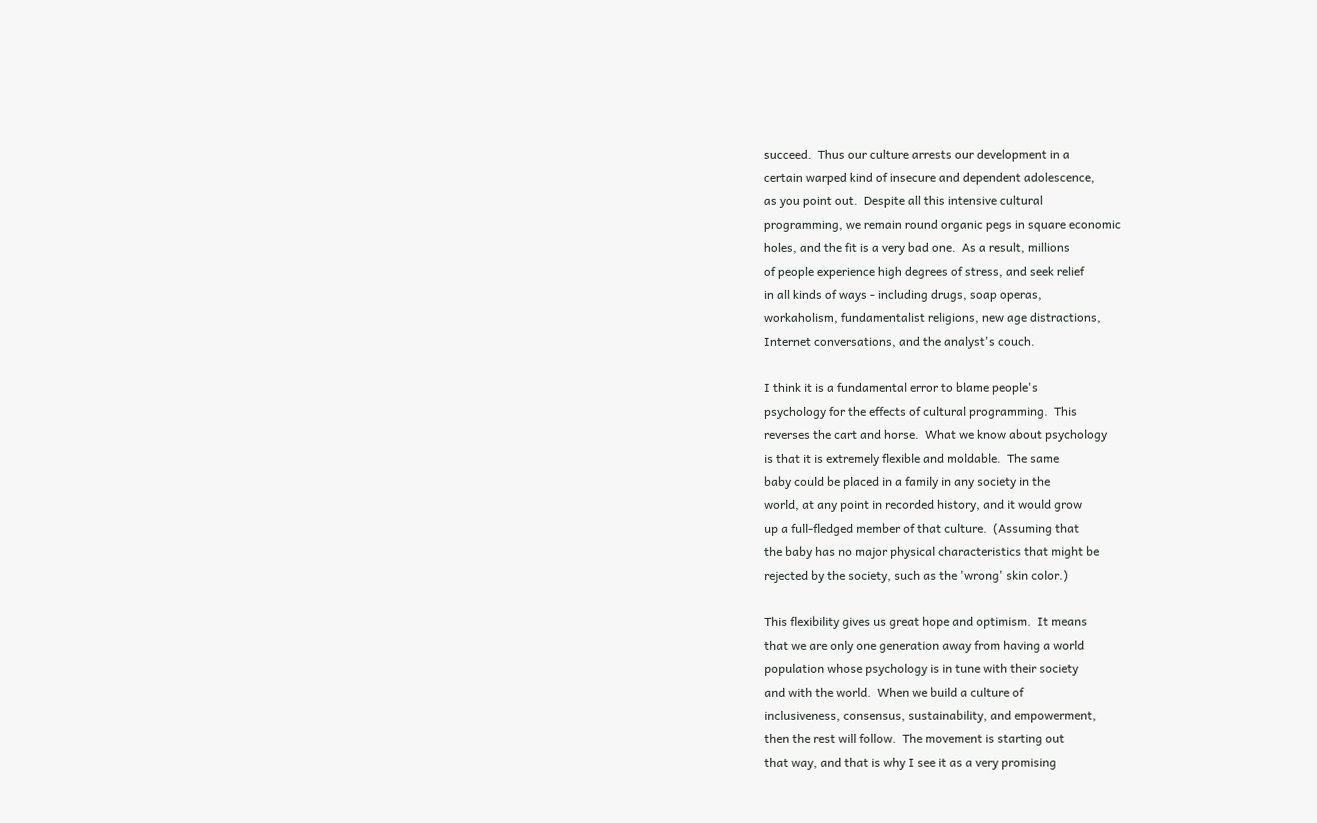succeed.  Thus our culture arrests our development in a
certain warped kind of insecure and dependent adolescence,
as you point out.  Despite all this intensive cultural
programming, we remain round organic pegs in square economic
holes, and the fit is a very bad one.  As a result, millions
of people experience high degrees of stress, and seek relief
in all kinds of ways - including drugs, soap operas,
workaholism, fundamentalist religions, new age distractions,
Internet conversations, and the analyst's couch.

I think it is a fundamental error to blame people's
psychology for the effects of cultural programming.  This
reverses the cart and horse.  What we know about psychology
is that it is extremely flexible and moldable.  The same
baby could be placed in a family in any society in the
world, at any point in recorded history, and it would grow
up a full-fledged member of that culture.  (Assuming that
the baby has no major physical characteristics that might be
rejected by the society, such as the 'wrong' skin color.)

This flexibility gives us great hope and optimism.  It means
that we are only one generation away from having a world
population whose psychology is in tune with their society
and with the world.  When we build a culture of
inclusiveness, consensus, sustainability, and empowerment,
then the rest will follow.  The movement is starting out
that way, and that is why I see it as a very promising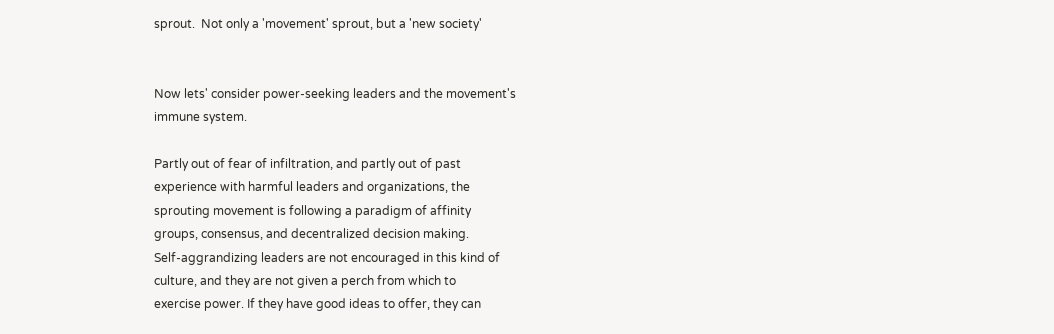sprout.  Not only a 'movement' sprout, but a 'new society'


Now lets' consider power-seeking leaders and the movement's
immune system.

Partly out of fear of infiltration, and partly out of past
experience with harmful leaders and organizations, the
sprouting movement is following a paradigm of affinity
groups, consensus, and decentralized decision making.
Self-aggrandizing leaders are not encouraged in this kind of
culture, and they are not given a perch from which to
exercise power. If they have good ideas to offer, they can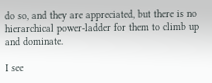do so, and they are appreciated, but there is no
hierarchical power-ladder for them to climb up and dominate.

I see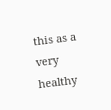this as a very healthy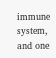immune system, and one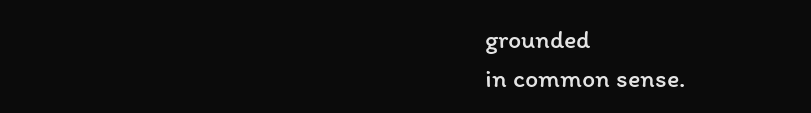grounded
in common sense.